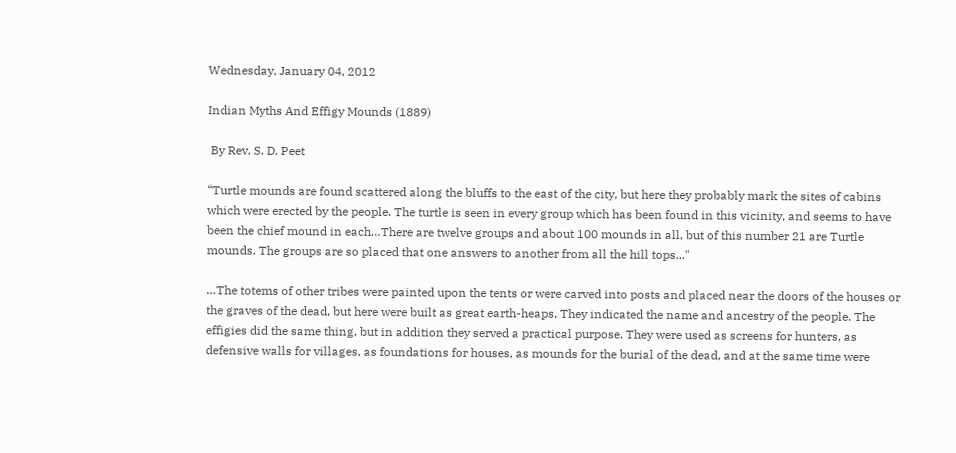Wednesday, January 04, 2012

Indian Myths And Effigy Mounds (1889)

 By Rev. S. D. Peet

“Turtle mounds are found scattered along the bluffs to the east of the city, but here they probably mark the sites of cabins which were erected by the people. The turtle is seen in every group which has been found in this vicinity, and seems to have been the chief mound in each…There are twelve groups and about 100 mounds in all, but of this number 21 are Turtle mounds. The groups are so placed that one answers to another from all the hill tops..."

…The totems of other tribes were painted upon the tents or were carved into posts and placed near the doors of the houses or the graves of the dead, but here were built as great earth-heaps, They indicated the name and ancestry of the people. The effigies did the same thing, but in addition they served a practical purpose. They were used as screens for hunters, as defensive walls for villages, as foundations for houses, as mounds for the burial of the dead, and at the same time were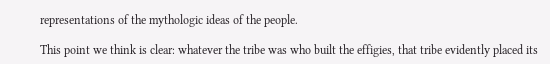representations of the mythologic ideas of the people.

This point we think is clear: whatever the tribe was who built the effigies, that tribe evidently placed its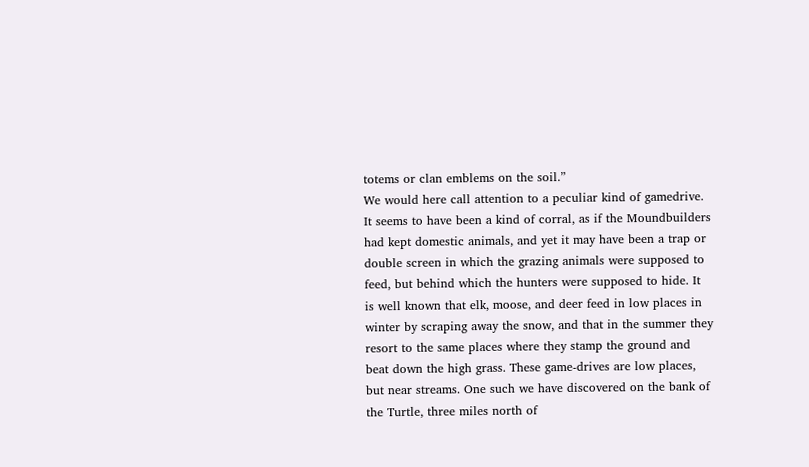totems or clan emblems on the soil.”
We would here call attention to a peculiar kind of gamedrive. It seems to have been a kind of corral, as if the Moundbuilders had kept domestic animals, and yet it may have been a trap or double screen in which the grazing animals were supposed to feed, but behind which the hunters were supposed to hide. It is well known that elk, moose, and deer feed in low places in winter by scraping away the snow, and that in the summer they resort to the same places where they stamp the ground and beat down the high grass. These game-drives are low places, but near streams. One such we have discovered on the bank of the Turtle, three miles north of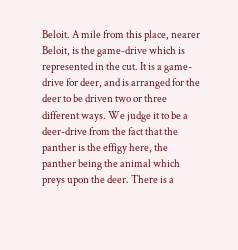Beloit. A mile from this place, nearer Beloit, is the game-drive which is represented in the cut. It is a game-drive for deer, and is arranged for the deer to be driven two or three different ways. We judge it to be a deer-drive from the fact that the panther is the effigy here, the panther being the animal which preys upon the deer. There is a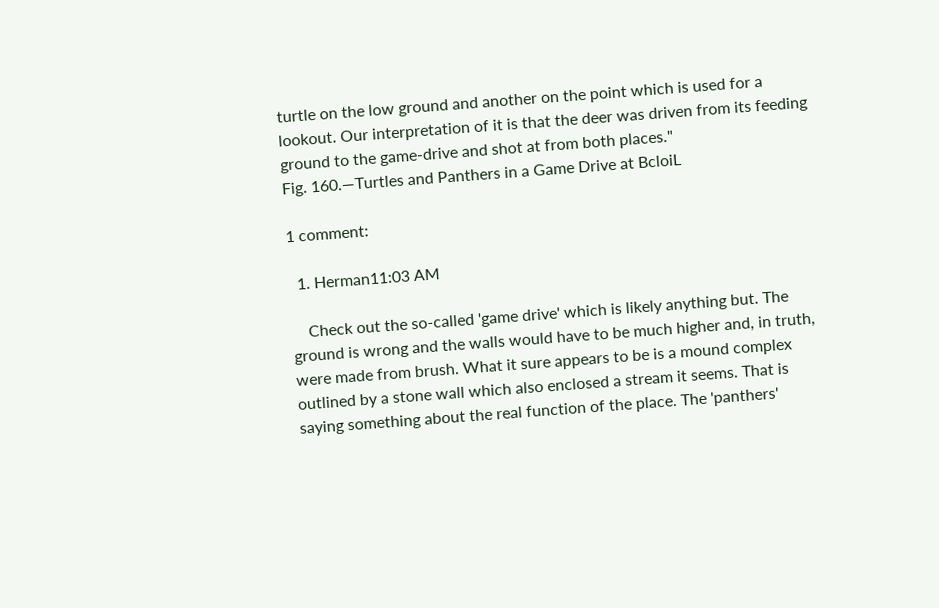turtle on the low ground and another on the point which is used for a lookout. Our interpretation of it is that the deer was driven from its feeding ground to the game-drive and shot at from both places."
Fig. 160.—Turtles and Panthers in a Game Drive at BcloiL

1 comment:

  1. Herman11:03 AM

    Check out the so-called 'game drive' which is likely anything but. The ground is wrong and the walls would have to be much higher and, in truth, were made from brush. What it sure appears to be is a mound complex outlined by a stone wall which also enclosed a stream it seems. That is saying something about the real function of the place. The 'panthers'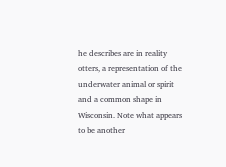he describes are in reality otters, a representation of the underwater animal or spirit and a common shape in Wisconsin. Note what appears to be another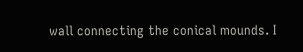wall connecting the conical mounds. I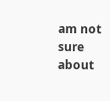am not sure about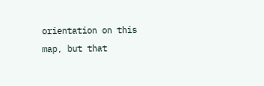orientation on this map, but that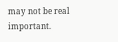may not be real important.